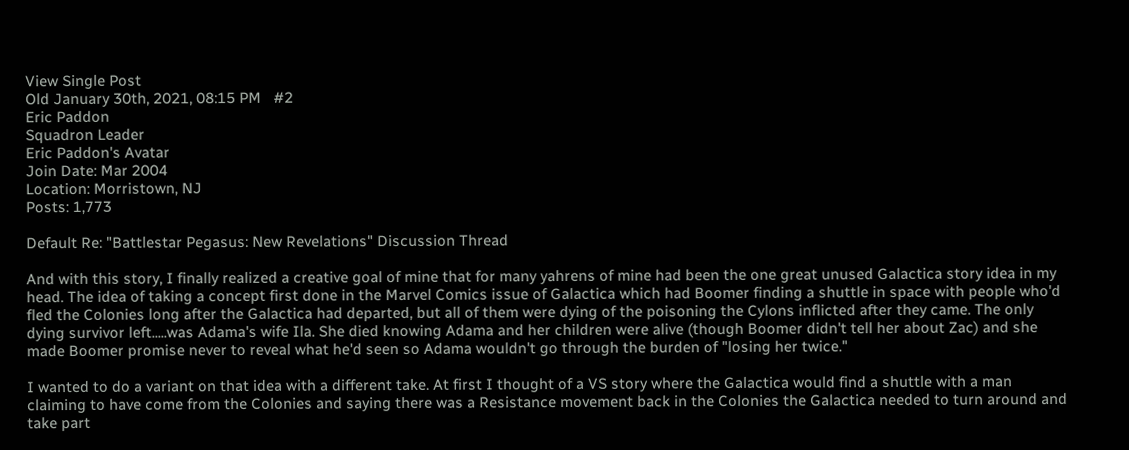View Single Post
Old January 30th, 2021, 08:15 PM   #2
Eric Paddon
Squadron Leader
Eric Paddon's Avatar
Join Date: Mar 2004
Location: Morristown, NJ
Posts: 1,773

Default Re: "Battlestar Pegasus: New Revelations" Discussion Thread

And with this story, I finally realized a creative goal of mine that for many yahrens of mine had been the one great unused Galactica story idea in my head. The idea of taking a concept first done in the Marvel Comics issue of Galactica which had Boomer finding a shuttle in space with people who'd fled the Colonies long after the Galactica had departed, but all of them were dying of the poisoning the Cylons inflicted after they came. The only dying survivor left.....was Adama's wife Ila. She died knowing Adama and her children were alive (though Boomer didn't tell her about Zac) and she made Boomer promise never to reveal what he'd seen so Adama wouldn't go through the burden of "losing her twice."

I wanted to do a variant on that idea with a different take. At first I thought of a VS story where the Galactica would find a shuttle with a man claiming to have come from the Colonies and saying there was a Resistance movement back in the Colonies the Galactica needed to turn around and take part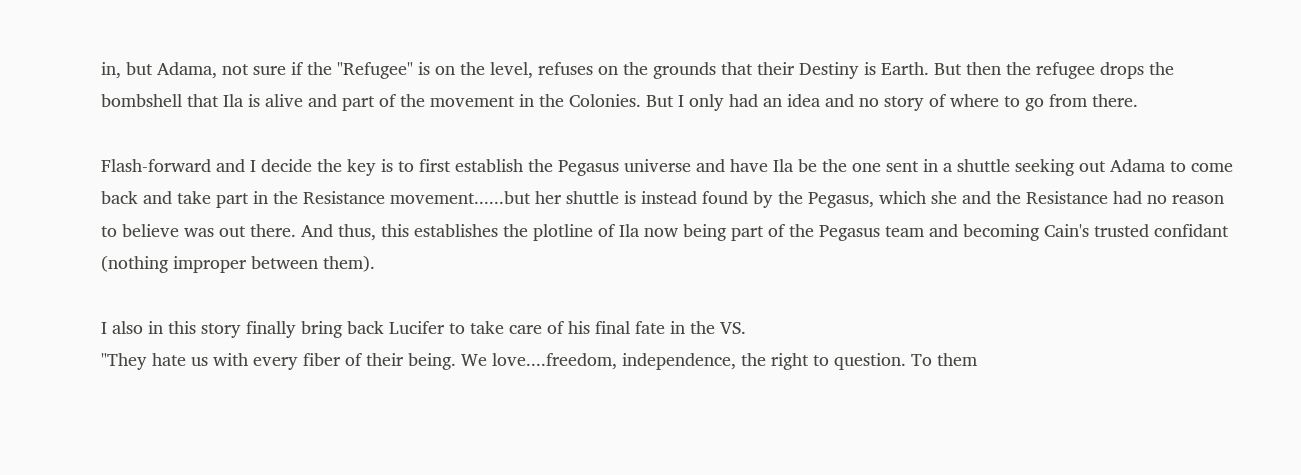in, but Adama, not sure if the "Refugee" is on the level, refuses on the grounds that their Destiny is Earth. But then the refugee drops the bombshell that Ila is alive and part of the movement in the Colonies. But I only had an idea and no story of where to go from there.

Flash-forward and I decide the key is to first establish the Pegasus universe and have Ila be the one sent in a shuttle seeking out Adama to come back and take part in the Resistance movement......but her shuttle is instead found by the Pegasus, which she and the Resistance had no reason to believe was out there. And thus, this establishes the plotline of Ila now being part of the Pegasus team and becoming Cain's trusted confidant (nothing improper between them).

I also in this story finally bring back Lucifer to take care of his final fate in the VS.
"They hate us with every fiber of their being. We love....freedom, independence, the right to question. To them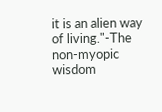it is an alien way of living."-The non-myopic wisdom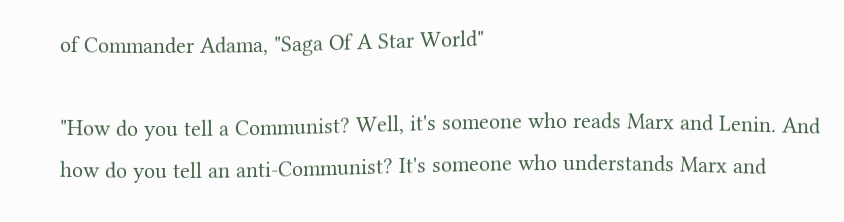of Commander Adama, "Saga Of A Star World"

"How do you tell a Communist? Well, it's someone who reads Marx and Lenin. And how do you tell an anti-Communist? It's someone who understands Marx and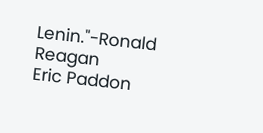Lenin."-Ronald Reagan
Eric Paddon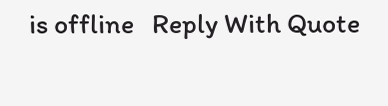is offline   Reply With Quote